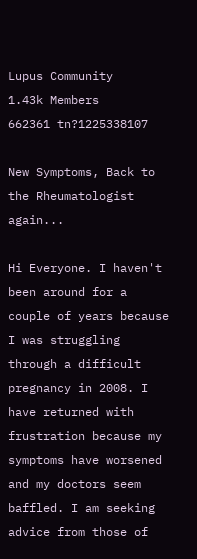Lupus Community
1.43k Members
662361 tn?1225338107

New Symptoms, Back to the Rheumatologist again...

Hi Everyone. I haven't been around for a couple of years because I was struggling through a difficult pregnancy in 2008. I have returned with frustration because my symptoms have worsened and my doctors seem baffled. I am seeking advice from those of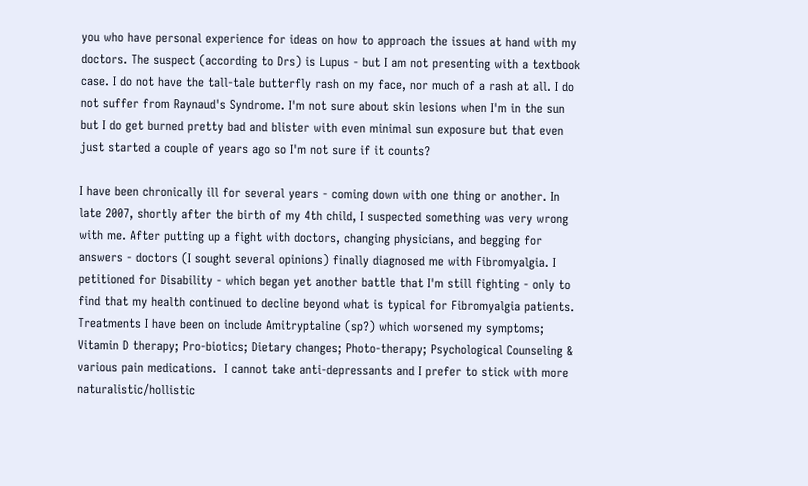you who have personal experience for ideas on how to approach the issues at hand with my doctors. The suspect (according to Drs) is Lupus - but I am not presenting with a textbook case. I do not have the tall-tale butterfly rash on my face, nor much of a rash at all. I do not suffer from Raynaud's Syndrome. I'm not sure about skin lesions when I'm in the sun but I do get burned pretty bad and blister with even minimal sun exposure but that even just started a couple of years ago so I'm not sure if it counts?

I have been chronically ill for several years - coming down with one thing or another. In late 2007, shortly after the birth of my 4th child, I suspected something was very wrong with me. After putting up a fight with doctors, changing physicians, and begging for answers - doctors (I sought several opinions) finally diagnosed me with Fibromyalgia. I petitioned for Disability - which began yet another battle that I'm still fighting - only to find that my health continued to decline beyond what is typical for Fibromyalgia patients. Treatments I have been on include Amitryptaline (sp?) which worsened my symptoms; Vitamin D therapy; Pro-biotics; Dietary changes; Photo-therapy; Psychological Counseling & various pain medications.  I cannot take anti-depressants and I prefer to stick with more naturalistic/hollistic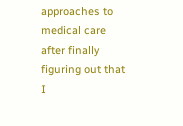approaches to medical care after finally figuring out that I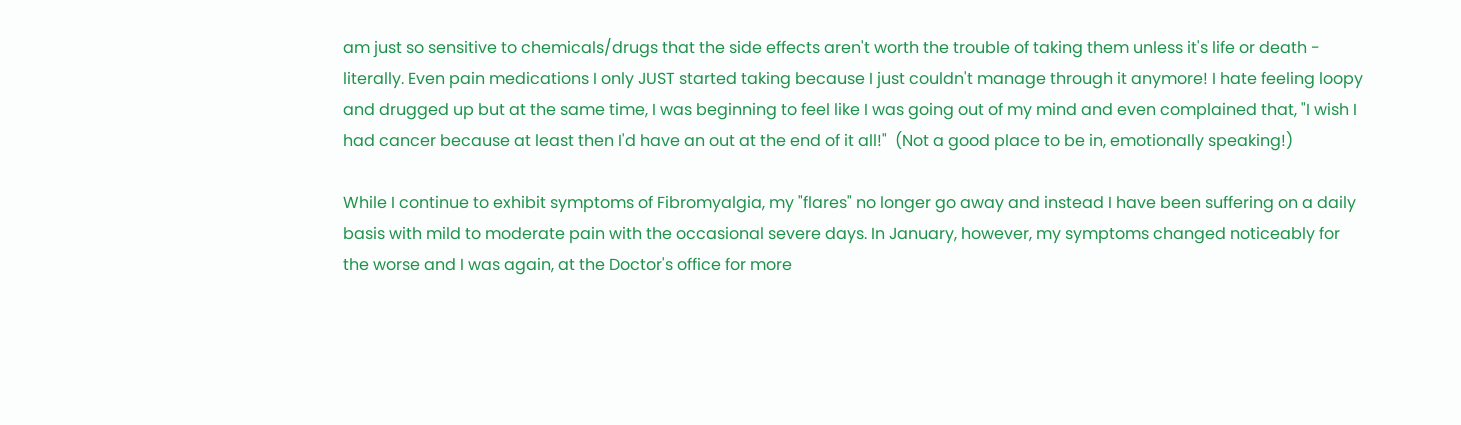am just so sensitive to chemicals/drugs that the side effects aren't worth the trouble of taking them unless it's life or death - literally. Even pain medications I only JUST started taking because I just couldn't manage through it anymore! I hate feeling loopy and drugged up but at the same time, I was beginning to feel like I was going out of my mind and even complained that, "I wish I had cancer because at least then I'd have an out at the end of it all!"  (Not a good place to be in, emotionally speaking!)

While I continue to exhibit symptoms of Fibromyalgia, my "flares" no longer go away and instead I have been suffering on a daily basis with mild to moderate pain with the occasional severe days. In January, however, my symptoms changed noticeably for the worse and I was again, at the Doctor's office for more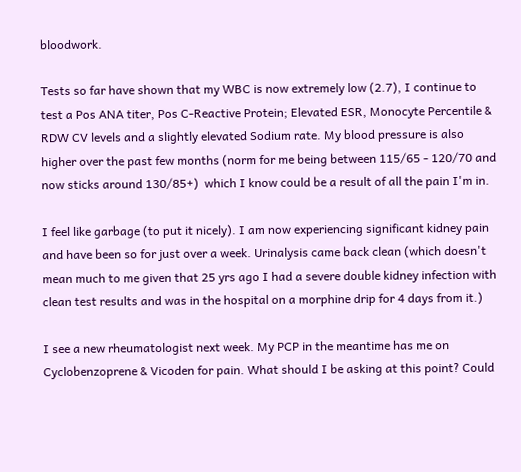bloodwork.

Tests so far have shown that my WBC is now extremely low (2.7), I continue to test a Pos ANA titer, Pos C-Reactive Protein; Elevated ESR, Monocyte Percentile & RDW CV levels and a slightly elevated Sodium rate. My blood pressure is also higher over the past few months (norm for me being between 115/65 - 120/70 and now sticks around 130/85+)  which I know could be a result of all the pain I'm in.

I feel like garbage (to put it nicely). I am now experiencing significant kidney pain and have been so for just over a week. Urinalysis came back clean (which doesn't mean much to me given that 25 yrs ago I had a severe double kidney infection with clean test results and was in the hospital on a morphine drip for 4 days from it.)

I see a new rheumatologist next week. My PCP in the meantime has me on Cyclobenzoprene & Vicoden for pain. What should I be asking at this point? Could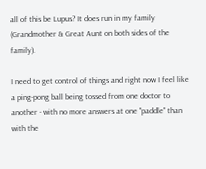all of this be Lupus? It does run in my family (Grandmother & Great Aunt on both sides of the family).

I need to get control of things and right now I feel like a ping-pong ball being tossed from one doctor to another - with no more answers at one "paddle" than with the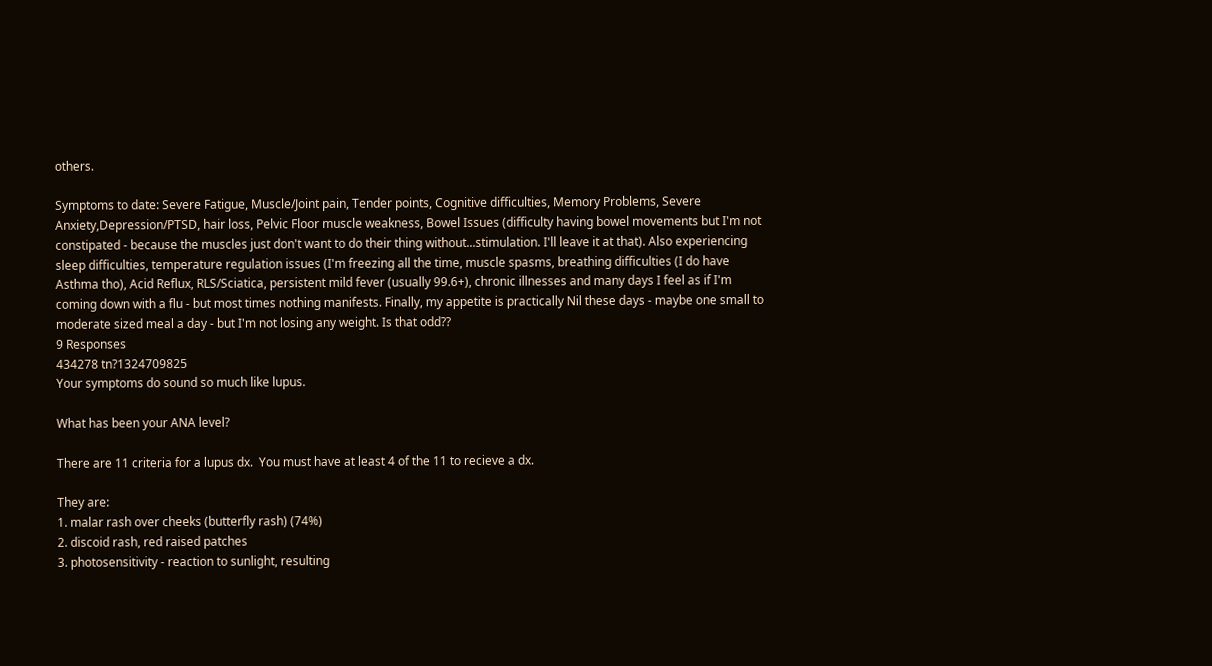others.

Symptoms to date: Severe Fatigue, Muscle/Joint pain, Tender points, Cognitive difficulties, Memory Problems, Severe Anxiety,Depression/PTSD, hair loss, Pelvic Floor muscle weakness, Bowel Issues (difficulty having bowel movements but I'm not constipated - because the muscles just don't want to do their thing without...stimulation. I'll leave it at that). Also experiencing sleep difficulties, temperature regulation issues (I'm freezing all the time, muscle spasms, breathing difficulties (I do have Asthma tho), Acid Reflux, RLS/Sciatica, persistent mild fever (usually 99.6+), chronic illnesses and many days I feel as if I'm coming down with a flu - but most times nothing manifests. Finally, my appetite is practically Nil these days - maybe one small to moderate sized meal a day - but I'm not losing any weight. Is that odd??
9 Responses
434278 tn?1324709825
Your symptoms do sound so much like lupus.

What has been your ANA level?

There are 11 criteria for a lupus dx.  You must have at least 4 of the 11 to recieve a dx.

They are:
1. malar rash over cheeks (butterfly rash) (74%)
2. discoid rash, red raised patches
3. photosensitivity - reaction to sunlight, resulting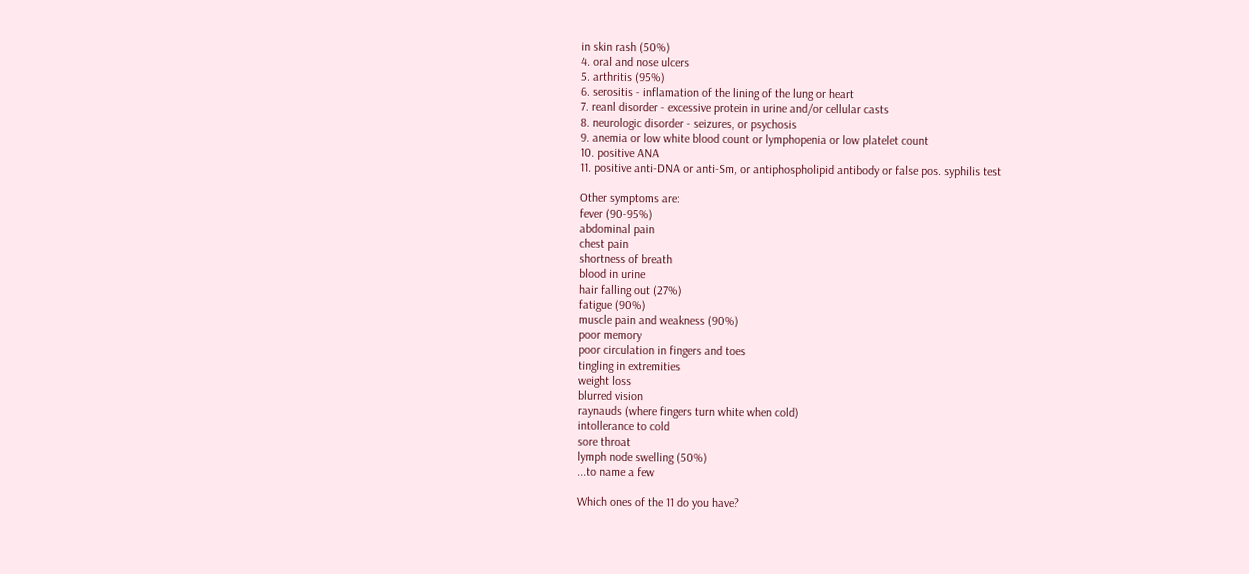in skin rash (50%)
4. oral and nose ulcers
5. arthritis (95%)
6. serositis - inflamation of the lining of the lung or heart
7. reanl disorder - excessive protein in urine and/or cellular casts
8. neurologic disorder - seizures, or psychosis
9. anemia or low white blood count or lymphopenia or low platelet count
10. positive ANA
11. positive anti-DNA or anti-Sm, or antiphospholipid antibody or false pos. syphilis test

Other symptoms are:
fever (90-95%)
abdominal pain
chest pain
shortness of breath
blood in urine
hair falling out (27%)
fatigue (90%)
muscle pain and weakness (90%)
poor memory
poor circulation in fingers and toes
tingling in extremities
weight loss
blurred vision
raynauds (where fingers turn white when cold)
intollerance to cold
sore throat
lymph node swelling (50%)
...to name a few

Which ones of the 11 do you have?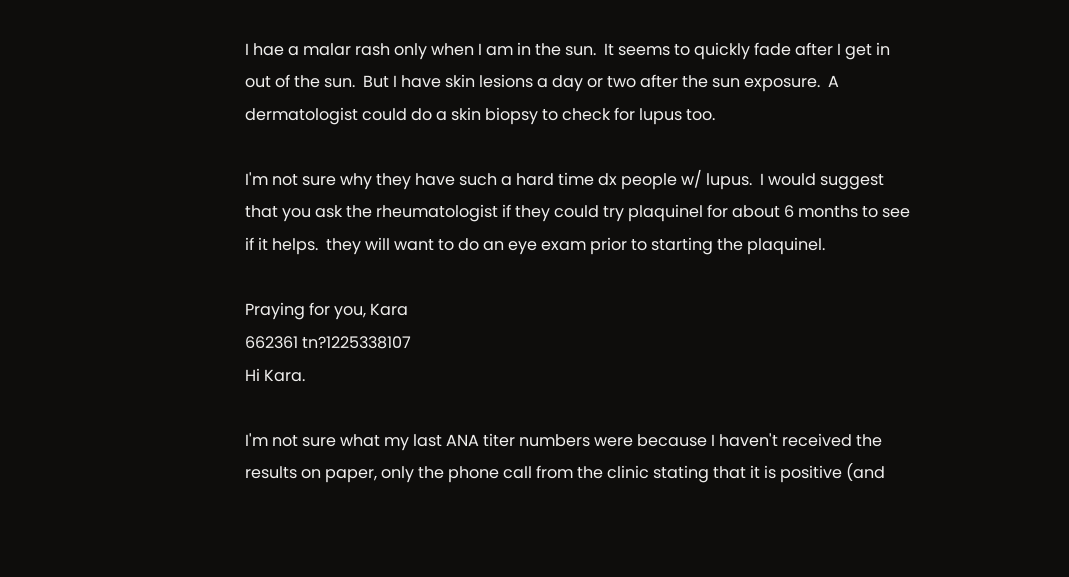I hae a malar rash only when I am in the sun.  It seems to quickly fade after I get in out of the sun.  But I have skin lesions a day or two after the sun exposure.  A dermatologist could do a skin biopsy to check for lupus too.

I'm not sure why they have such a hard time dx people w/ lupus.  I would suggest that you ask the rheumatologist if they could try plaquinel for about 6 months to see if it helps.  they will want to do an eye exam prior to starting the plaquinel.

Praying for you, Kara
662361 tn?1225338107
Hi Kara.

I'm not sure what my last ANA titer numbers were because I haven't received the results on paper, only the phone call from the clinic stating that it is positive (and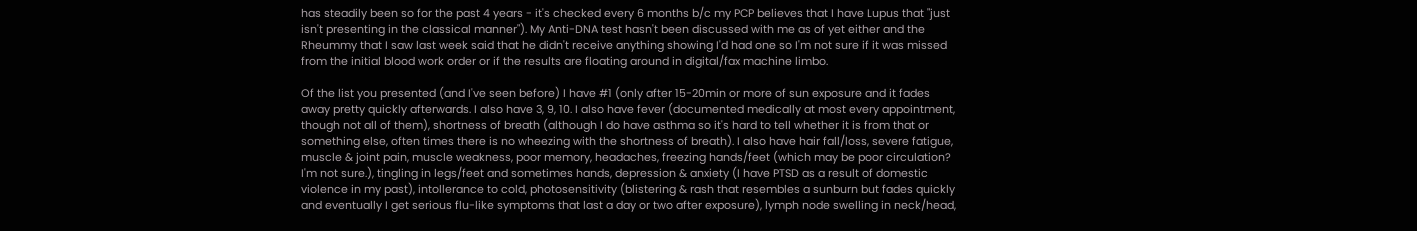has steadily been so for the past 4 years - it's checked every 6 months b/c my PCP believes that I have Lupus that "just isn't presenting in the classical manner"). My Anti-DNA test hasn't been discussed with me as of yet either and the Rheummy that I saw last week said that he didn't receive anything showing I'd had one so I'm not sure if it was missed from the initial blood work order or if the results are floating around in digital/fax machine limbo.

Of the list you presented (and I've seen before) I have #1 (only after 15-20min or more of sun exposure and it fades away pretty quickly afterwards. I also have 3, 9, 10. I also have fever (documented medically at most every appointment, though not all of them), shortness of breath (although I do have asthma so it's hard to tell whether it is from that or something else, often times there is no wheezing with the shortness of breath). I also have hair fall/loss, severe fatigue, muscle & joint pain, muscle weakness, poor memory, headaches, freezing hands/feet (which may be poor circulation? I'm not sure.), tingling in legs/feet and sometimes hands, depression & anxiety (I have PTSD as a result of domestic violence in my past), intollerance to cold, photosensitivity (blistering & rash that resembles a sunburn but fades quickly and eventually I get serious flu-like symptoms that last a day or two after exposure), lymph node swelling in neck/head,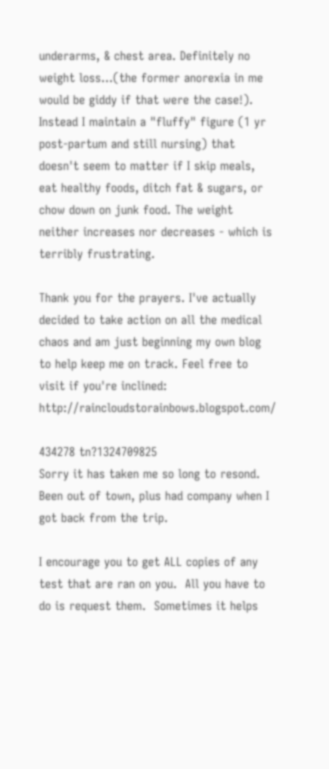underarms, & chest area. Definitely no weight loss...(the former anorexia in me would be giddy if that were the case!). Instead I maintain a "fluffy" figure (1 yr post-partum and still nursing) that doesn't seem to matter if I skip meals, eat healthy foods, ditch fat & sugars, or chow down on junk food. The weight neither increases nor decreases - which is terribly frustrating.

Thank you for the prayers. I've actually decided to take action on all the medical chaos and am just beginning my own blog to help keep me on track. Feel free to visit if you're inclined: http://raincloudstorainbows.blogspot.com/

434278 tn?1324709825
Sorry it has taken me so long to resond.  Been out of town, plus had company when I got back from the trip.

I encourage you to get ALL copies of any test that are ran on you.  All you have to do is request them.  Sometimes it helps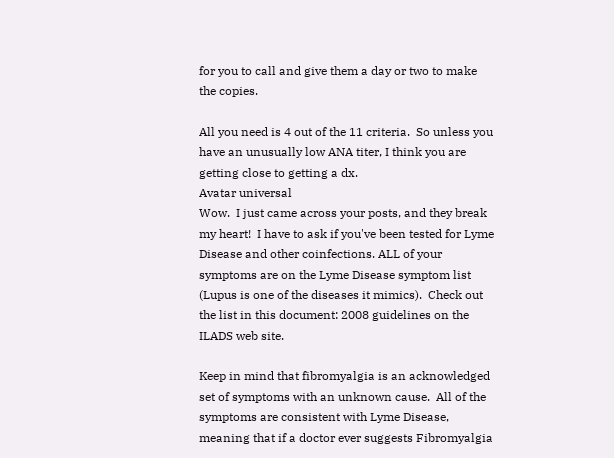for you to call and give them a day or two to make the copies.

All you need is 4 out of the 11 criteria.  So unless you have an unusually low ANA titer, I think you are getting close to getting a dx.
Avatar universal
Wow.  I just came across your posts, and they break my heart!  I have to ask if you've been tested for Lyme Disease and other coinfections. ALL of your symptoms are on the Lyme Disease symptom list (Lupus is one of the diseases it mimics).  Check out the list in this document: 2008 guidelines on the ILADS web site.

Keep in mind that fibromyalgia is an acknowledged set of symptoms with an unknown cause.  All of the symptoms are consistent with Lyme Disease, meaning that if a doctor ever suggests Fibromyalgia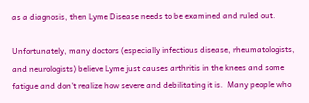as a diagnosis, then Lyme Disease needs to be examined and ruled out.

Unfortunately, many doctors (especially infectious disease, rheumatologists, and neurologists) believe Lyme just causes arthritis in the knees and some fatigue and don't realize how severe and debilitating it is.  Many people who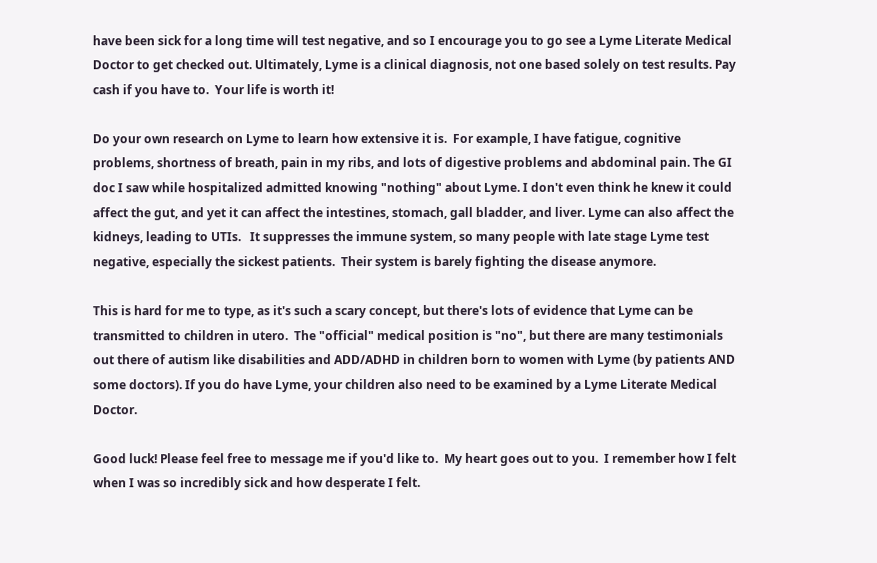have been sick for a long time will test negative, and so I encourage you to go see a Lyme Literate Medical Doctor to get checked out. Ultimately, Lyme is a clinical diagnosis, not one based solely on test results. Pay cash if you have to.  Your life is worth it!

Do your own research on Lyme to learn how extensive it is.  For example, I have fatigue, cognitive problems, shortness of breath, pain in my ribs, and lots of digestive problems and abdominal pain. The GI doc I saw while hospitalized admitted knowing "nothing" about Lyme. I don't even think he knew it could affect the gut, and yet it can affect the intestines, stomach, gall bladder, and liver. Lyme can also affect the kidneys, leading to UTIs.   It suppresses the immune system, so many people with late stage Lyme test negative, especially the sickest patients.  Their system is barely fighting the disease anymore.

This is hard for me to type, as it's such a scary concept, but there's lots of evidence that Lyme can be transmitted to children in utero.  The "official" medical position is "no", but there are many testimonials out there of autism like disabilities and ADD/ADHD in children born to women with Lyme (by patients AND some doctors). If you do have Lyme, your children also need to be examined by a Lyme Literate Medical Doctor.

Good luck! Please feel free to message me if you'd like to.  My heart goes out to you.  I remember how I felt when I was so incredibly sick and how desperate I felt.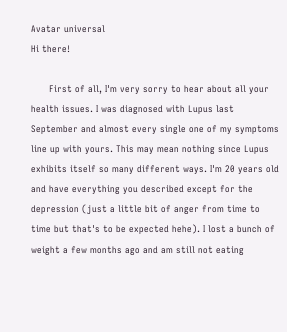Avatar universal
Hi there!

      First of all, I'm very sorry to hear about all your health issues. I was diagnosed with Lupus last September and almost every single one of my symptoms line up with yours. This may mean nothing since Lupus exhibits itself so many different ways. I'm 20 years old and have everything you described except for the depression (just a little bit of anger from time to time but that's to be expected hehe). I lost a bunch of weight a few months ago and am still not eating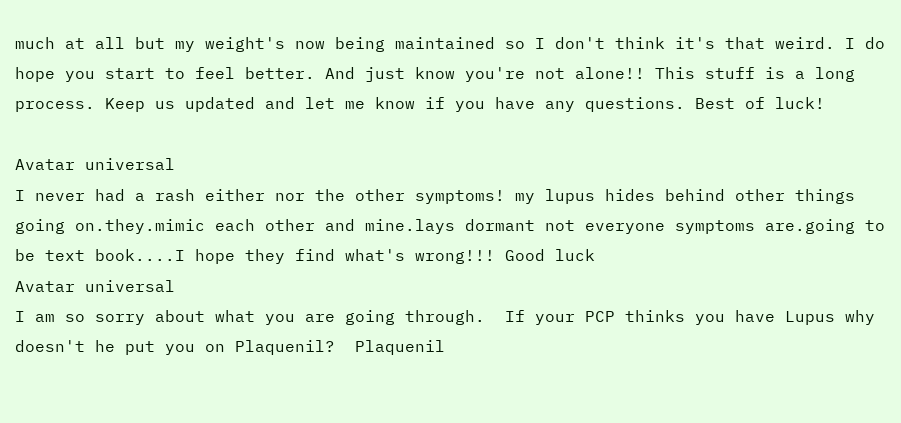much at all but my weight's now being maintained so I don't think it's that weird. I do hope you start to feel better. And just know you're not alone!! This stuff is a long process. Keep us updated and let me know if you have any questions. Best of luck!

Avatar universal
I never had a rash either nor the other symptoms! my lupus hides behind other things going on.they.mimic each other and mine.lays dormant not everyone symptoms are.going to be text book....I hope they find what's wrong!!! Good luck
Avatar universal
I am so sorry about what you are going through.  If your PCP thinks you have Lupus why doesn't he put you on Plaquenil?  Plaquenil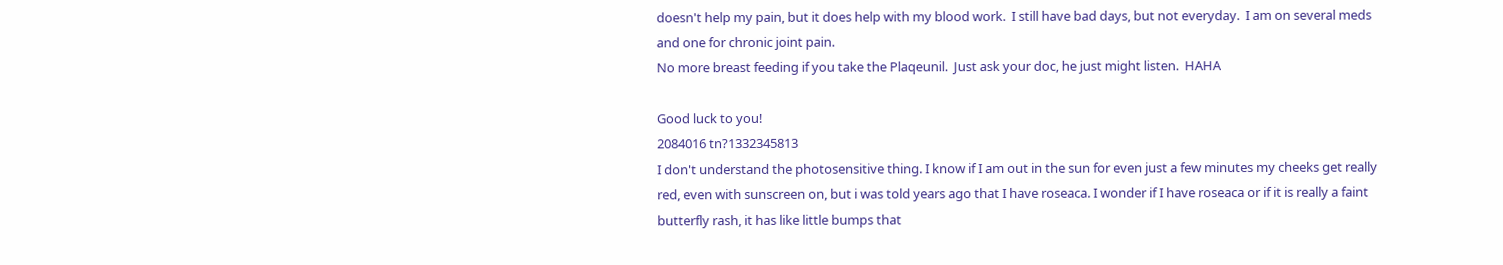doesn't help my pain, but it does help with my blood work.  I still have bad days, but not everyday.  I am on several meds and one for chronic joint pain.
No more breast feeding if you take the Plaqeunil.  Just ask your doc, he just might listen.  HAHA

Good luck to you!
2084016 tn?1332345813
I don't understand the photosensitive thing. I know if I am out in the sun for even just a few minutes my cheeks get really red, even with sunscreen on, but i was told years ago that I have roseaca. I wonder if I have roseaca or if it is really a faint butterfly rash, it has like little bumps that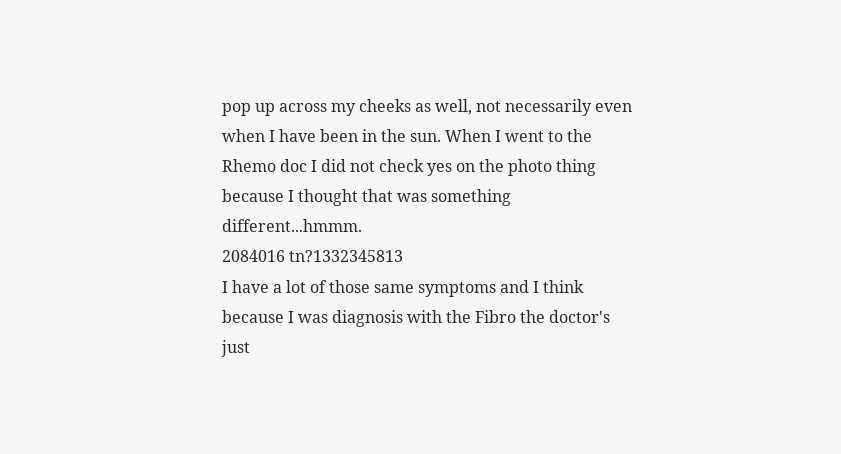pop up across my cheeks as well, not necessarily even when I have been in the sun. When I went to the Rhemo doc I did not check yes on the photo thing because I thought that was something different...hmmm.
2084016 tn?1332345813
I have a lot of those same symptoms and I think because I was diagnosis with the Fibro the doctor's just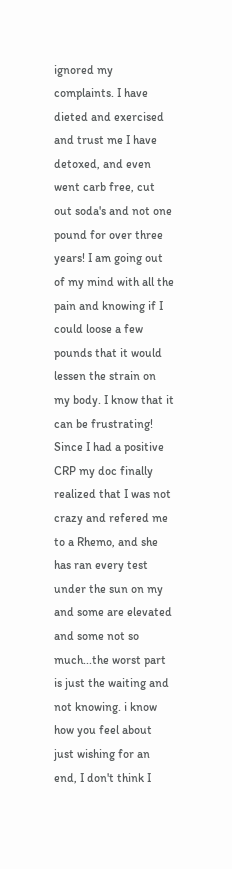ignored my complaints. I have dieted and exercised and trust me I have detoxed, and even went carb free, cut out soda's and not one pound for over three years! I am going out of my mind with all the pain and knowing if I could loose a few pounds that it would lessen the strain on my body. I know that it can be frustrating!
Since I had a positive CRP my doc finally realized that I was not crazy and refered me to a Rhemo, and she has ran every test under the sun on my and some are elevated and some not so much...the worst part is just the waiting and not knowing. i know how you feel about just wishing for an end, I don't think I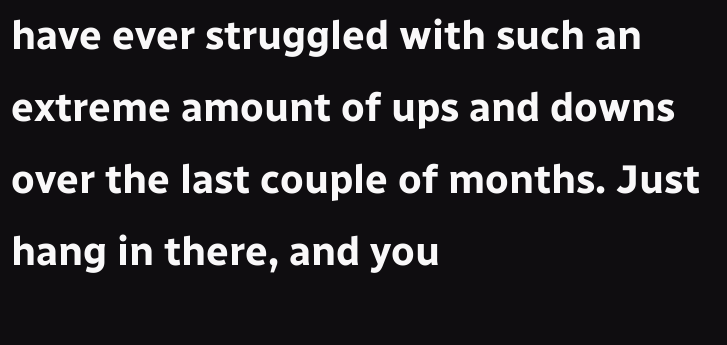have ever struggled with such an extreme amount of ups and downs over the last couple of months. Just hang in there, and you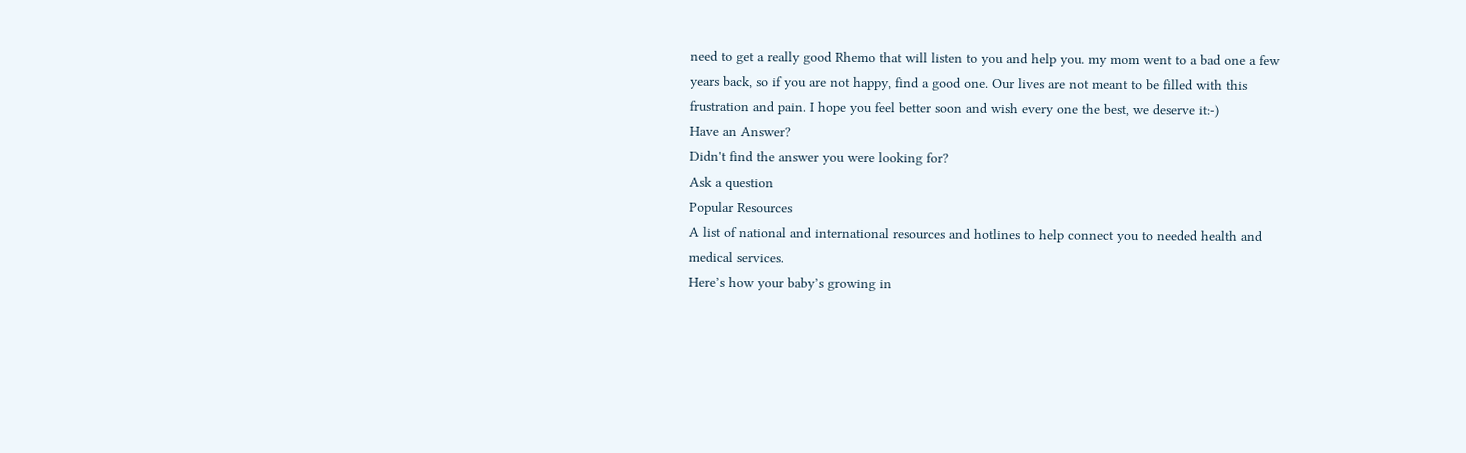need to get a really good Rhemo that will listen to you and help you. my mom went to a bad one a few years back, so if you are not happy, find a good one. Our lives are not meant to be filled with this frustration and pain. I hope you feel better soon and wish every one the best, we deserve it:-)
Have an Answer?
Didn't find the answer you were looking for?
Ask a question
Popular Resources
A list of national and international resources and hotlines to help connect you to needed health and medical services.
Here’s how your baby’s growing in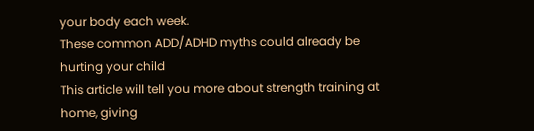your body each week.
These common ADD/ADHD myths could already be hurting your child
This article will tell you more about strength training at home, giving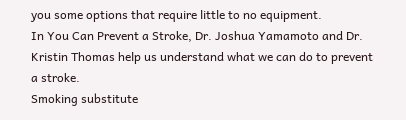you some options that require little to no equipment.
In You Can Prevent a Stroke, Dr. Joshua Yamamoto and Dr. Kristin Thomas help us understand what we can do to prevent a stroke.
Smoking substitute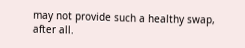may not provide such a healthy swap, after all.